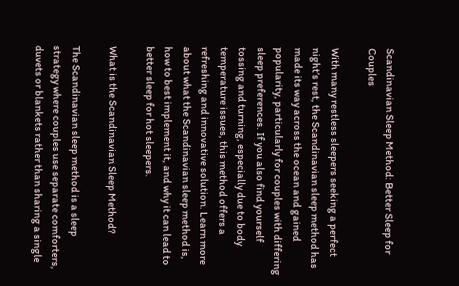Scandinavian Sleep Method: Better Sleep for Couples

With many restless sleepers seeking a perfect night’s rest, the Scandinavian sleep method has made its way across the ocean and gained popularity, particularly for couples with differing sleep preferences. If you also find yourself tossing and turning, especially due to body temperature issues, this method offers a refreshing and innovative solution. Learn more about what the Scandinavian sleep method is, how to best implement it, and why it can lead to better sleep for hot sleepers.

What is the Scandinavian Sleep Method?

The Scandinavian sleep method is a sleep strategy where couples use separate comforters, duvets or blankets rather than sharing a single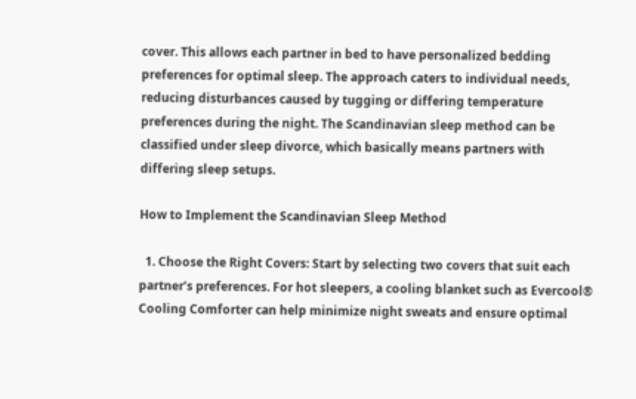cover. This allows each partner in bed to have personalized bedding preferences for optimal sleep. The approach caters to individual needs, reducing disturbances caused by tugging or differing temperature preferences during the night. The Scandinavian sleep method can be classified under sleep divorce, which basically means partners with differing sleep setups.

How to Implement the Scandinavian Sleep Method

  1. Choose the Right Covers: Start by selecting two covers that suit each partner’s preferences. For hot sleepers, a cooling blanket such as Evercool® Cooling Comforter can help minimize night sweats and ensure optimal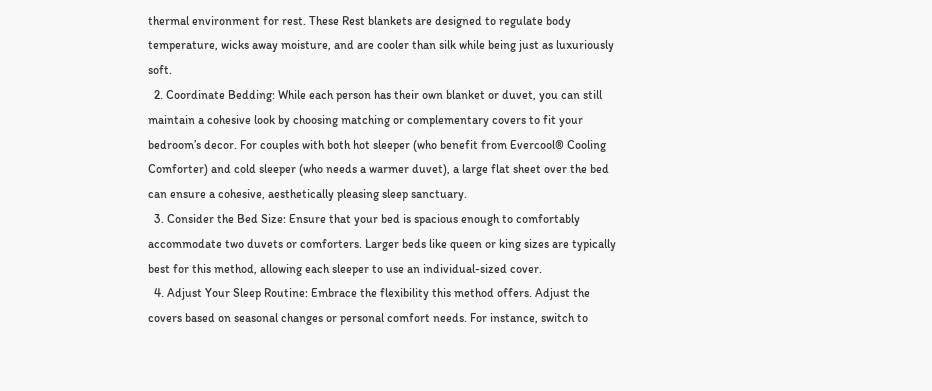thermal environment for rest. These Rest blankets are designed to regulate body temperature, wicks away moisture, and are cooler than silk while being just as luxuriously soft.
  2. Coordinate Bedding: While each person has their own blanket or duvet, you can still maintain a cohesive look by choosing matching or complementary covers to fit your bedroom’s decor. For couples with both hot sleeper (who benefit from Evercool® Cooling Comforter) and cold sleeper (who needs a warmer duvet), a large flat sheet over the bed can ensure a cohesive, aesthetically pleasing sleep sanctuary.
  3. Consider the Bed Size: Ensure that your bed is spacious enough to comfortably accommodate two duvets or comforters. Larger beds like queen or king sizes are typically best for this method, allowing each sleeper to use an individual-sized cover.
  4. Adjust Your Sleep Routine: Embrace the flexibility this method offers. Adjust the covers based on seasonal changes or personal comfort needs. For instance, switch to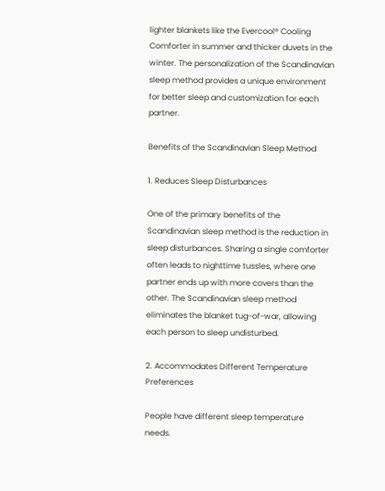lighter blankets like the Evercool® Cooling Comforter in summer and thicker duvets in the winter. The personalization of the Scandinavian sleep method provides a unique environment for better sleep and customization for each partner.

Benefits of the Scandinavian Sleep Method

1. Reduces Sleep Disturbances

One of the primary benefits of the Scandinavian sleep method is the reduction in sleep disturbances. Sharing a single comforter often leads to nighttime tussles, where one partner ends up with more covers than the other. The Scandinavian sleep method eliminates the blanket tug-of-war, allowing each person to sleep undisturbed.

2. Accommodates Different Temperature Preferences

People have different sleep temperature needs.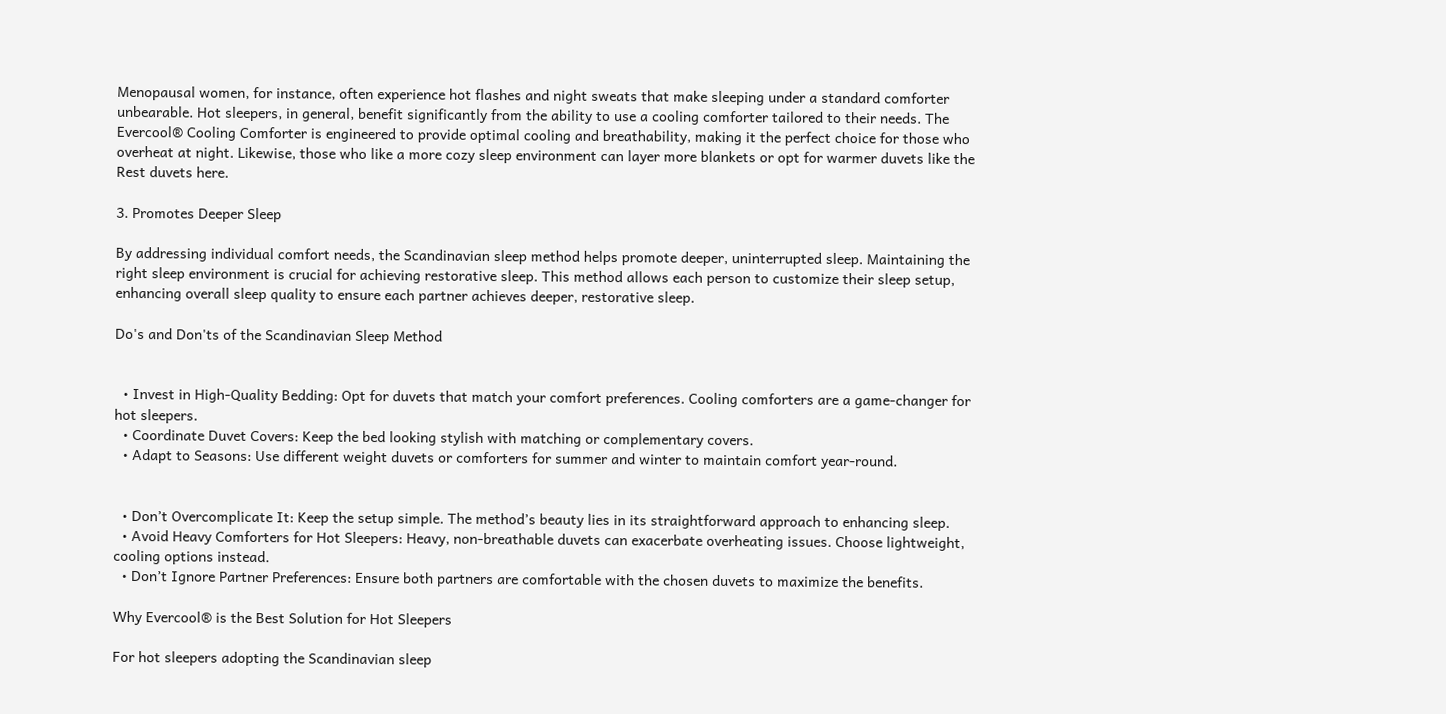Menopausal women, for instance, often experience hot flashes and night sweats that make sleeping under a standard comforter unbearable. Hot sleepers, in general, benefit significantly from the ability to use a cooling comforter tailored to their needs. The Evercool® Cooling Comforter is engineered to provide optimal cooling and breathability, making it the perfect choice for those who overheat at night. Likewise, those who like a more cozy sleep environment can layer more blankets or opt for warmer duvets like the Rest duvets here.

3. Promotes Deeper Sleep

By addressing individual comfort needs, the Scandinavian sleep method helps promote deeper, uninterrupted sleep. Maintaining the right sleep environment is crucial for achieving restorative sleep. This method allows each person to customize their sleep setup, enhancing overall sleep quality to ensure each partner achieves deeper, restorative sleep.

Do's and Don'ts of the Scandinavian Sleep Method


  • Invest in High-Quality Bedding: Opt for duvets that match your comfort preferences. Cooling comforters are a game-changer for hot sleepers.
  • Coordinate Duvet Covers: Keep the bed looking stylish with matching or complementary covers.
  • Adapt to Seasons: Use different weight duvets or comforters for summer and winter to maintain comfort year-round.


  • Don’t Overcomplicate It: Keep the setup simple. The method’s beauty lies in its straightforward approach to enhancing sleep.
  • Avoid Heavy Comforters for Hot Sleepers: Heavy, non-breathable duvets can exacerbate overheating issues. Choose lightweight, cooling options instead.
  • Don’t Ignore Partner Preferences: Ensure both partners are comfortable with the chosen duvets to maximize the benefits.

Why Evercool® is the Best Solution for Hot Sleepers

For hot sleepers adopting the Scandinavian sleep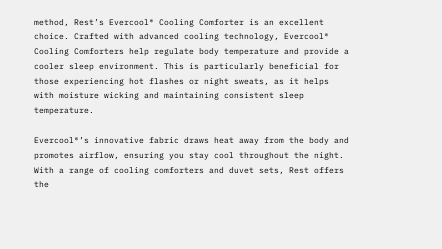method, Rest’s Evercool® Cooling Comforter is an excellent choice. Crafted with advanced cooling technology, Evercool® Cooling Comforters help regulate body temperature and provide a cooler sleep environment. This is particularly beneficial for those experiencing hot flashes or night sweats, as it helps with moisture wicking and maintaining consistent sleep temperature.

Evercool®’s innovative fabric draws heat away from the body and promotes airflow, ensuring you stay cool throughout the night. With a range of cooling comforters and duvet sets, Rest offers the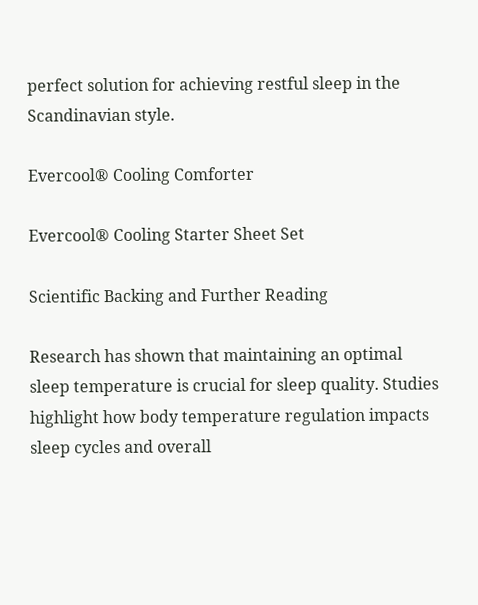perfect solution for achieving restful sleep in the Scandinavian style.

Evercool® Cooling Comforter

Evercool® Cooling Starter Sheet Set

Scientific Backing and Further Reading

Research has shown that maintaining an optimal sleep temperature is crucial for sleep quality. Studies highlight how body temperature regulation impacts sleep cycles and overall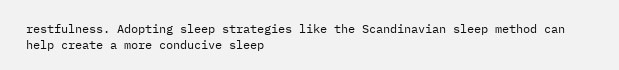restfulness. Adopting sleep strategies like the Scandinavian sleep method can help create a more conducive sleep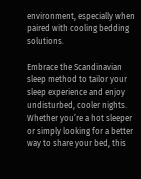environment, especially when paired with cooling bedding solutions.

Embrace the Scandinavian sleep method to tailor your sleep experience and enjoy undisturbed, cooler nights. Whether you’re a hot sleeper or simply looking for a better way to share your bed, this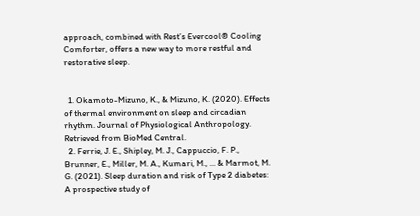approach, combined with Rest’s Evercool® Cooling Comforter, offers a new way to more restful and restorative sleep.


  1. Okamoto-Mizuno, K., & Mizuno, K. (2020). Effects of thermal environment on sleep and circadian rhythm. Journal of Physiological Anthropology. Retrieved from BioMed Central.
  2. Ferrie, J. E., Shipley, M. J., Cappuccio, F. P., Brunner, E., Miller, M. A., Kumari, M., ... & Marmot, M. G. (2021). Sleep duration and risk of Type 2 diabetes: A prospective study of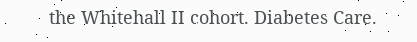the Whitehall II cohort. Diabetes Care.